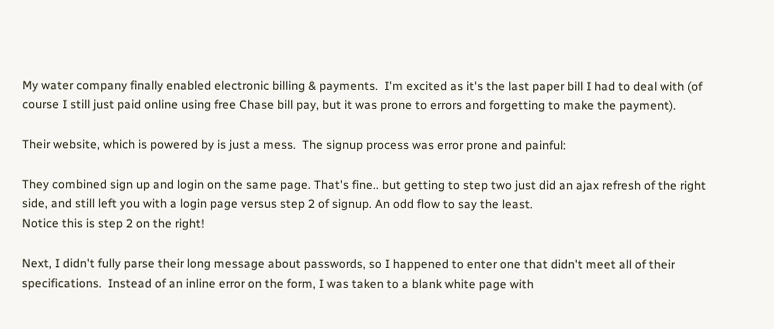My water company finally enabled electronic billing & payments.  I'm excited as it's the last paper bill I had to deal with (of course I still just paid online using free Chase bill pay, but it was prone to errors and forgetting to make the payment).

Their website, which is powered by is just a mess.  The signup process was error prone and painful:

They combined sign up and login on the same page. That's fine.. but getting to step two just did an ajax refresh of the right side, and still left you with a login page versus step 2 of signup. An odd flow to say the least.
Notice this is step 2 on the right!

Next, I didn't fully parse their long message about passwords, so I happened to enter one that didn't meet all of their specifications.  Instead of an inline error on the form, I was taken to a blank white page with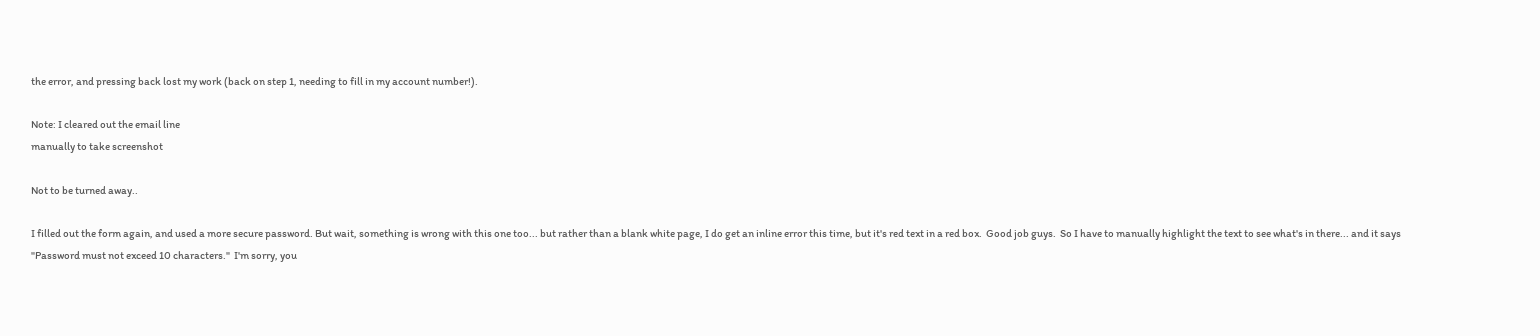the error, and pressing back lost my work (back on step 1, needing to fill in my account number!).

Note: I cleared out the email line
manually to take screenshot

Not to be turned away..

I filled out the form again, and used a more secure password. But wait, something is wrong with this one too... but rather than a blank white page, I do get an inline error this time, but it's red text in a red box.  Good job guys.  So I have to manually highlight the text to see what's in there... and it says "Password must not exceed 10 characters."  I'm sorry, you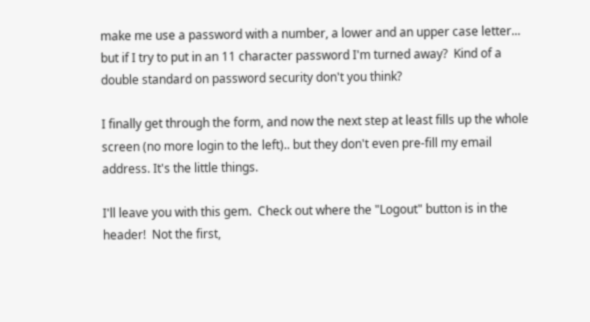make me use a password with a number, a lower and an upper case letter... but if I try to put in an 11 character password I'm turned away?  Kind of a double standard on password security don't you think?

I finally get through the form, and now the next step at least fills up the whole screen (no more login to the left).. but they don't even pre-fill my email address. It's the little things.

I'll leave you with this gem.  Check out where the "Logout" button is in the header!  Not the first,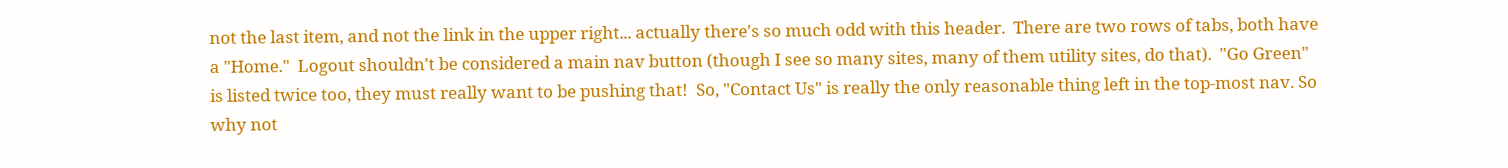not the last item, and not the link in the upper right... actually there's so much odd with this header.  There are two rows of tabs, both have a "Home."  Logout shouldn't be considered a main nav button (though I see so many sites, many of them utility sites, do that).  "Go Green" is listed twice too, they must really want to be pushing that!  So, "Contact Us" is really the only reasonable thing left in the top-most nav. So why not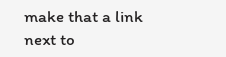make that a link next to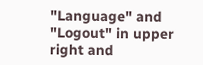"Language" and "Logout" in upper right and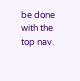be done with the top nav.